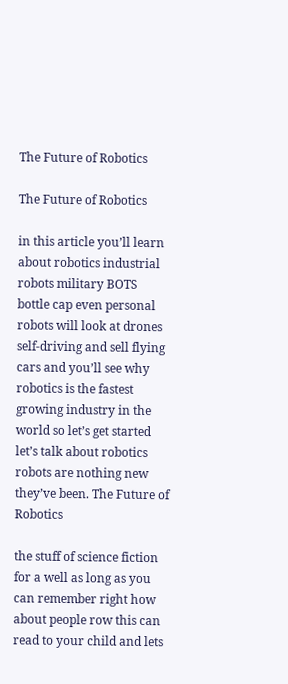The Future of Robotics

The Future of Robotics

in this article you’ll learn about robotics industrial robots military BOTS bottle cap even personal robots will look at drones self-driving and sell flying cars and you’ll see why robotics is the fastest growing industry in the world so let’s get started let’s talk about robotics robots are nothing new they’ve been. The Future of Robotics

the stuff of science fiction for a well as long as you can remember right how about people row this can read to your child and lets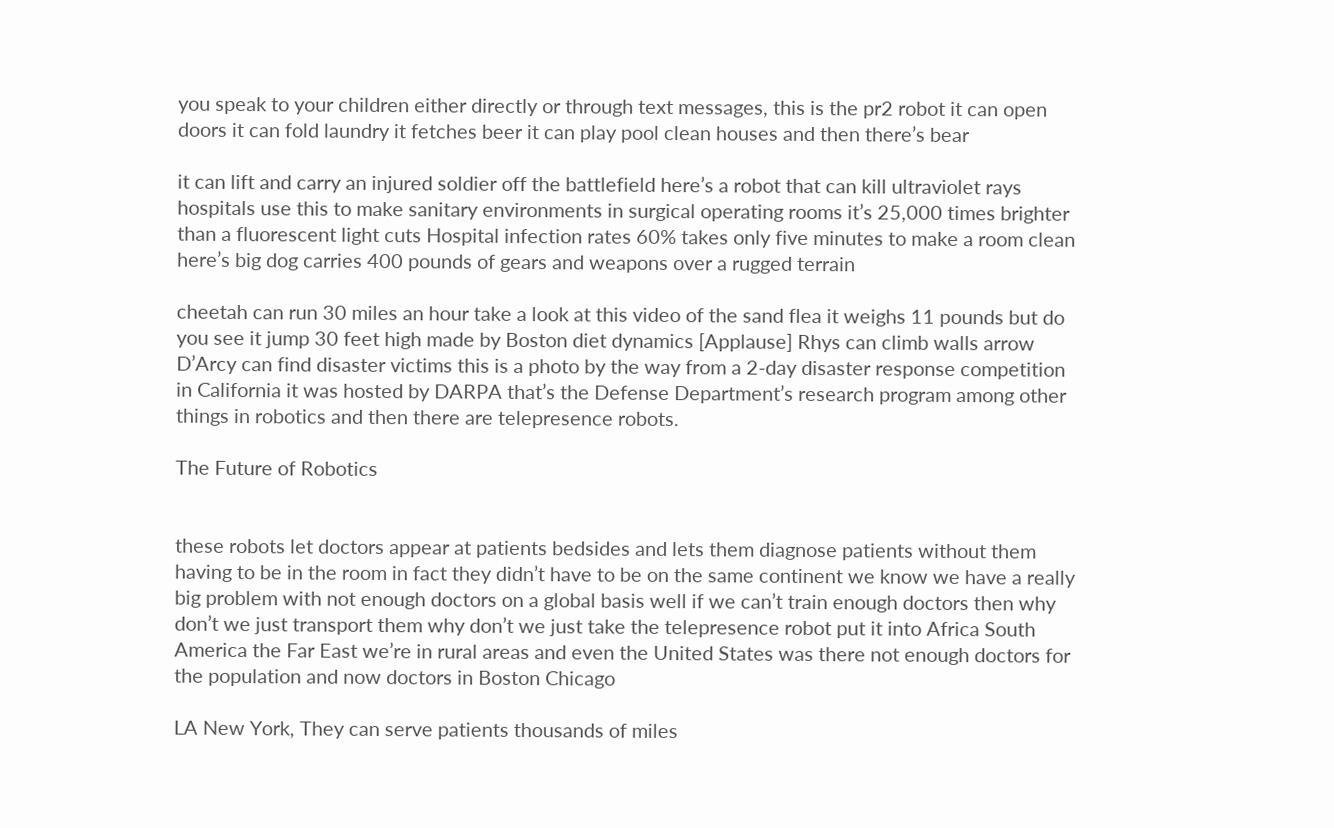you speak to your children either directly or through text messages, this is the pr2 robot it can open doors it can fold laundry it fetches beer it can play pool clean houses and then there’s bear

it can lift and carry an injured soldier off the battlefield here’s a robot that can kill ultraviolet rays hospitals use this to make sanitary environments in surgical operating rooms it’s 25,000 times brighter than a fluorescent light cuts Hospital infection rates 60% takes only five minutes to make a room clean here’s big dog carries 400 pounds of gears and weapons over a rugged terrain

cheetah can run 30 miles an hour take a look at this video of the sand flea it weighs 11 pounds but do you see it jump 30 feet high made by Boston diet dynamics [Applause] Rhys can climb walls arrow D’Arcy can find disaster victims this is a photo by the way from a 2-day disaster response competition in California it was hosted by DARPA that’s the Defense Department’s research program among other things in robotics and then there are telepresence robots.

The Future of Robotics


these robots let doctors appear at patients bedsides and lets them diagnose patients without them having to be in the room in fact they didn’t have to be on the same continent we know we have a really big problem with not enough doctors on a global basis well if we can’t train enough doctors then why don’t we just transport them why don’t we just take the telepresence robot put it into Africa South America the Far East we’re in rural areas and even the United States was there not enough doctors for the population and now doctors in Boston Chicago

LA New York, They can serve patients thousands of miles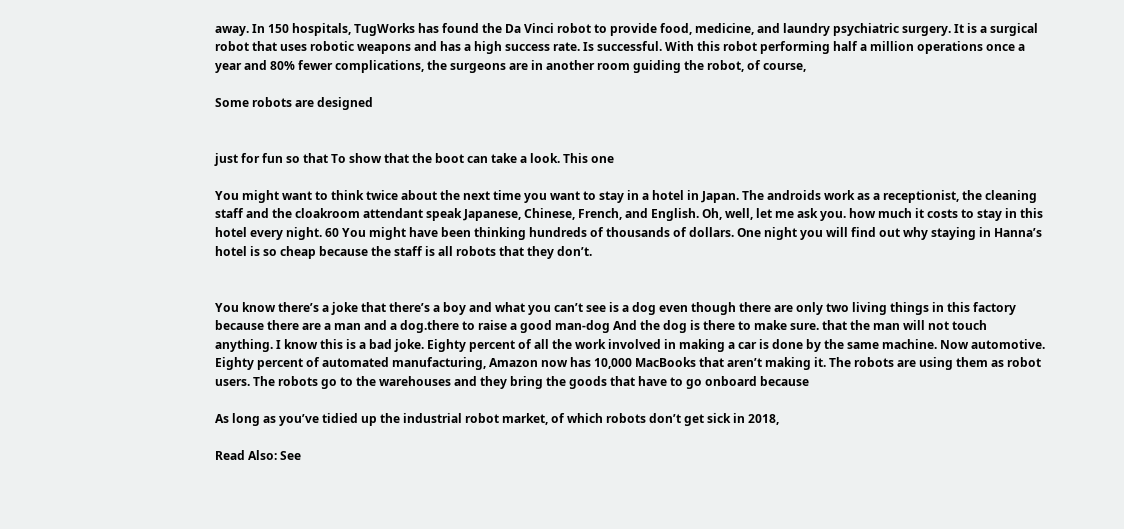away. In 150 hospitals, TugWorks has found the Da Vinci robot to provide food, medicine, and laundry psychiatric surgery. It is a surgical robot that uses robotic weapons and has a high success rate. Is successful. With this robot performing half a million operations once a year and 80% fewer complications, the surgeons are in another room guiding the robot, of course,

Some robots are designed


just for fun so that To show that the boot can take a look. This one

You might want to think twice about the next time you want to stay in a hotel in Japan. The androids work as a receptionist, the cleaning staff and the cloakroom attendant speak Japanese, Chinese, French, and English. Oh, well, let me ask you. how much it costs to stay in this hotel every night. 60 You might have been thinking hundreds of thousands of dollars. One night you will find out why staying in Hanna’s hotel is so cheap because the staff is all robots that they don’t.


You know there’s a joke that there’s a boy and what you can’t see is a dog even though there are only two living things in this factory because there are a man and a dog.there to raise a good man-dog And the dog is there to make sure. that the man will not touch anything. I know this is a bad joke. Eighty percent of all the work involved in making a car is done by the same machine. Now automotive. Eighty percent of automated manufacturing, Amazon now has 10,000 MacBooks that aren’t making it. The robots are using them as robot users. The robots go to the warehouses and they bring the goods that have to go onboard because

As long as you’ve tidied up the industrial robot market, of which robots don’t get sick in 2018,

Read Also: See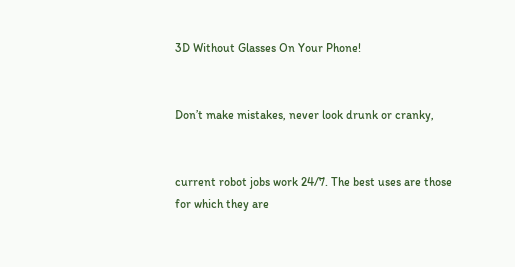3D Without Glasses On Your Phone!


Don’t make mistakes, never look drunk or cranky,


current robot jobs work 24/7. The best uses are those for which they are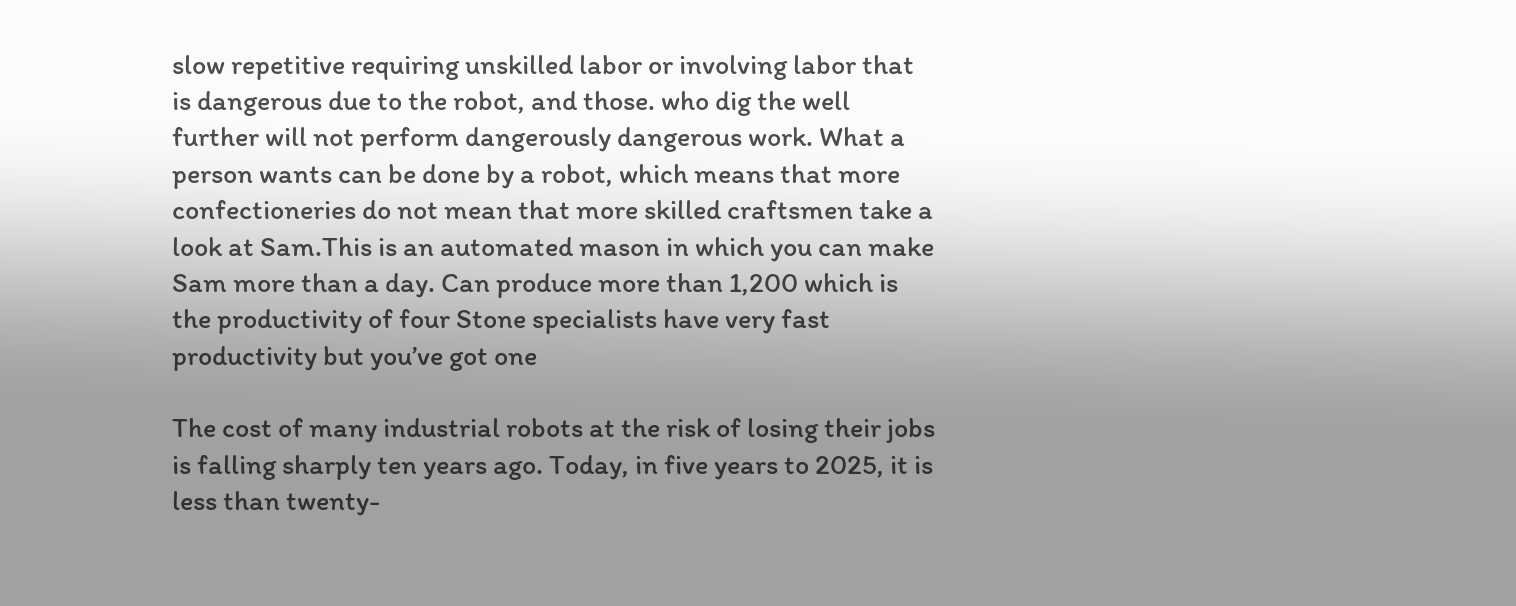slow repetitive requiring unskilled labor or involving labor that is dangerous due to the robot, and those. who dig the well further will not perform dangerously dangerous work. What a person wants can be done by a robot, which means that more confectioneries do not mean that more skilled craftsmen take a look at Sam.This is an automated mason in which you can make Sam more than a day. Can produce more than 1,200 which is the productivity of four Stone specialists have very fast productivity but you’ve got one

The cost of many industrial robots at the risk of losing their jobs is falling sharply ten years ago. Today, in five years to 2025, it is less than twenty-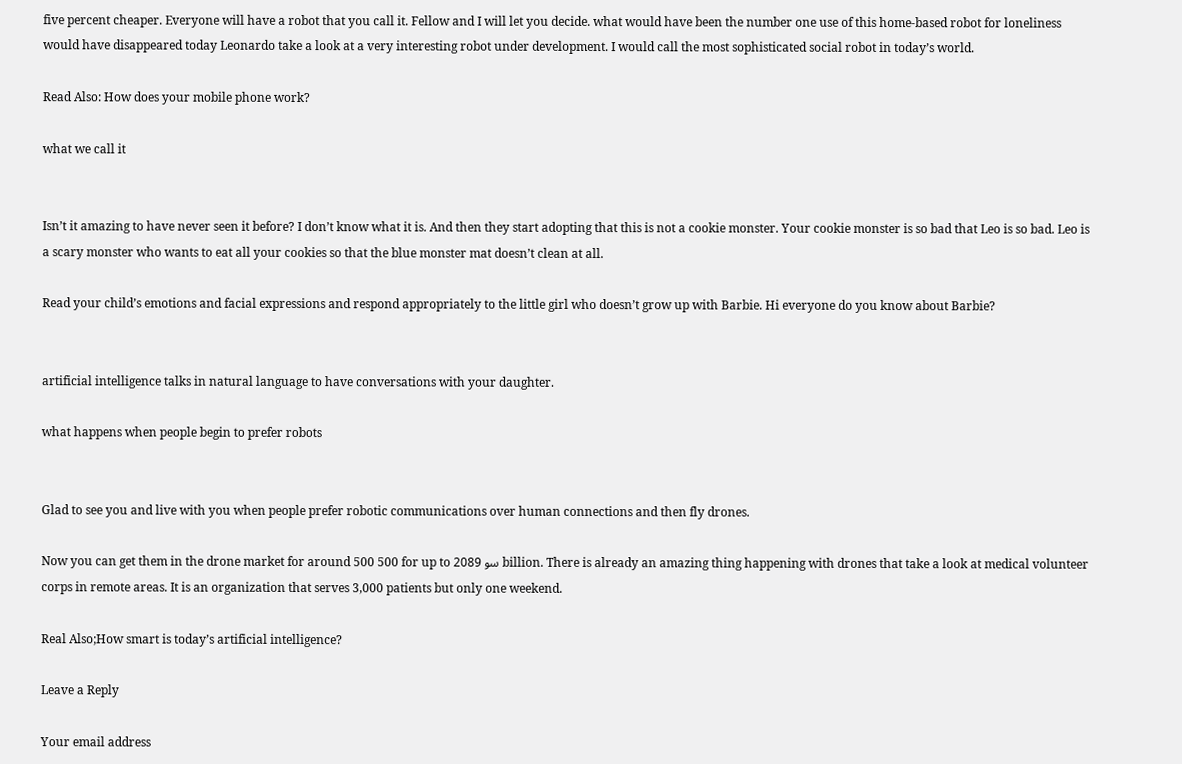five percent cheaper. Everyone will have a robot that you call it. Fellow and I will let you decide. what would have been the number one use of this home-based robot for loneliness would have disappeared today Leonardo take a look at a very interesting robot under development. I would call the most sophisticated social robot in today’s world.

Read Also: How does your mobile phone work?

what we call it


Isn’t it amazing to have never seen it before? I don’t know what it is. And then they start adopting that this is not a cookie monster. Your cookie monster is so bad that Leo is so bad. Leo is a scary monster who wants to eat all your cookies so that the blue monster mat doesn’t clean at all.

Read your child’s emotions and facial expressions and respond appropriately to the little girl who doesn’t grow up with Barbie. Hi everyone do you know about Barbie?


artificial intelligence talks in natural language to have conversations with your daughter.

what happens when people begin to prefer robots


Glad to see you and live with you when people prefer robotic communications over human connections and then fly drones.

Now you can get them in the drone market for around 500 500 for up to سو 2089 billion. There is already an amazing thing happening with drones that take a look at medical volunteer corps in remote areas. It is an organization that serves 3,000 patients but only one weekend.

Real Also;How smart is today’s artificial intelligence?

Leave a Reply

Your email address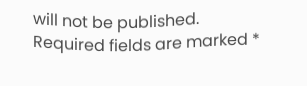will not be published. Required fields are marked *